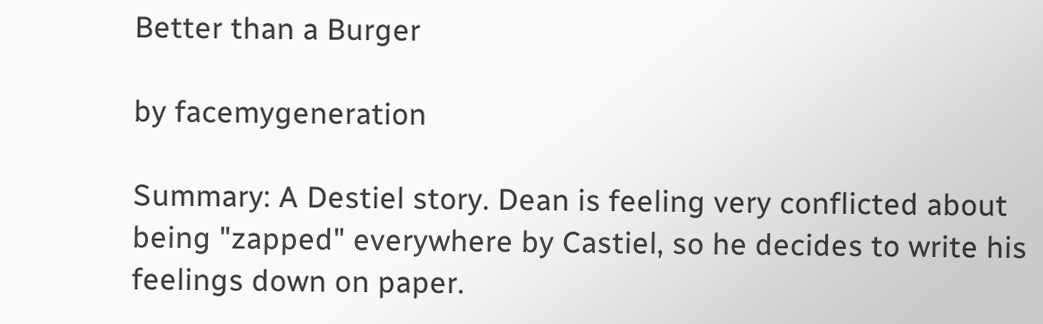Better than a Burger

by facemygeneration

Summary: A Destiel story. Dean is feeling very conflicted about being "zapped" everywhere by Castiel, so he decides to write his feelings down on paper.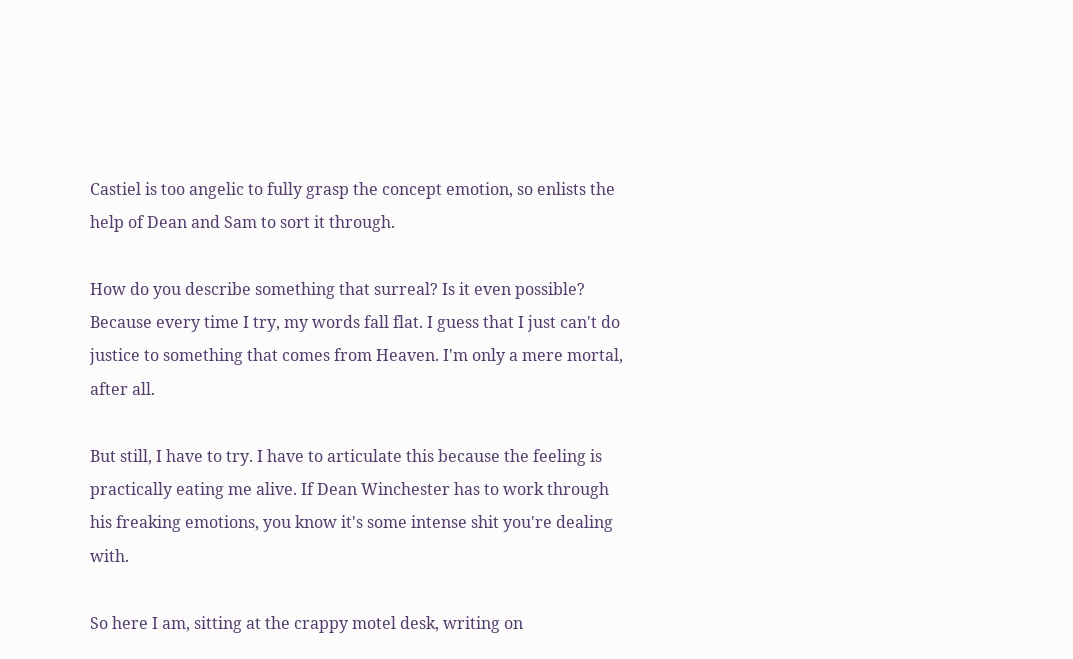Castiel is too angelic to fully grasp the concept emotion, so enlists the help of Dean and Sam to sort it through.

How do you describe something that surreal? Is it even possible? Because every time I try, my words fall flat. I guess that I just can't do justice to something that comes from Heaven. I'm only a mere mortal, after all.

But still, I have to try. I have to articulate this because the feeling is practically eating me alive. If Dean Winchester has to work through his freaking emotions, you know it's some intense shit you're dealing with.

So here I am, sitting at the crappy motel desk, writing on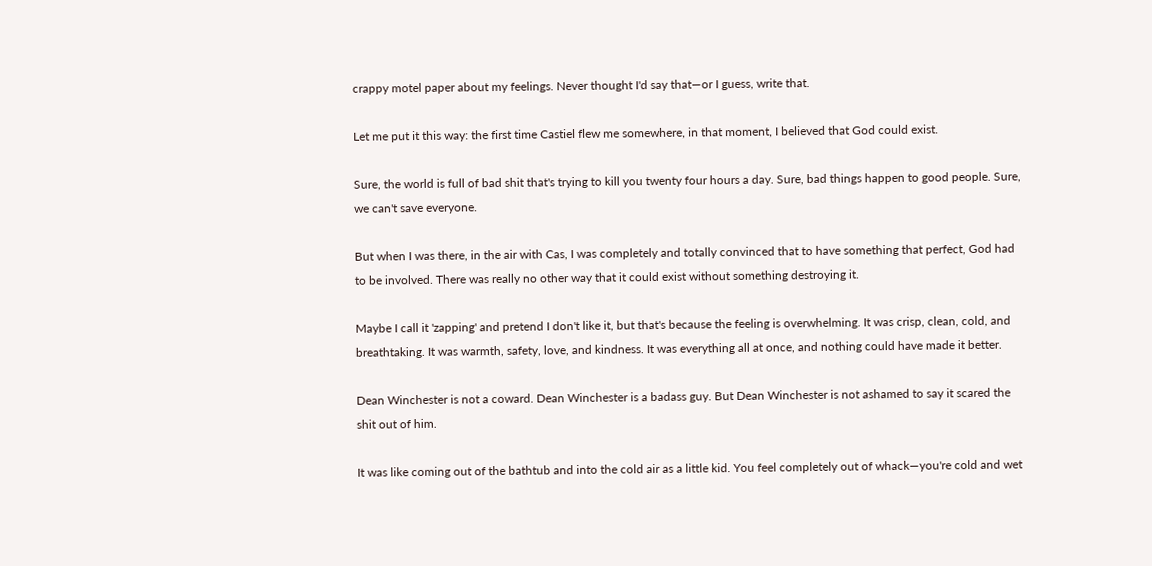crappy motel paper about my feelings. Never thought I'd say that—or I guess, write that.

Let me put it this way: the first time Castiel flew me somewhere, in that moment, I believed that God could exist.

Sure, the world is full of bad shit that's trying to kill you twenty four hours a day. Sure, bad things happen to good people. Sure, we can't save everyone.

But when I was there, in the air with Cas, I was completely and totally convinced that to have something that perfect, God had to be involved. There was really no other way that it could exist without something destroying it.

Maybe I call it 'zapping' and pretend I don't like it, but that's because the feeling is overwhelming. It was crisp, clean, cold, and breathtaking. It was warmth, safety, love, and kindness. It was everything all at once, and nothing could have made it better.

Dean Winchester is not a coward. Dean Winchester is a badass guy. But Dean Winchester is not ashamed to say it scared the shit out of him.

It was like coming out of the bathtub and into the cold air as a little kid. You feel completely out of whack—you're cold and wet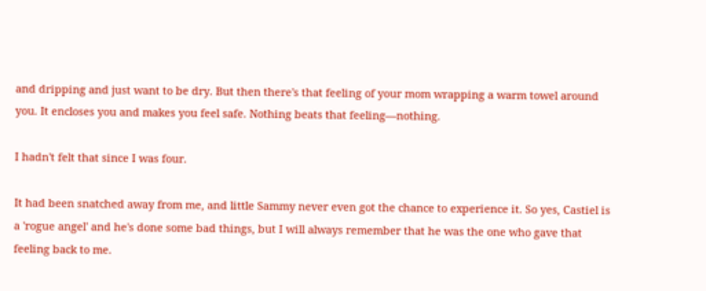and dripping and just want to be dry. But then there's that feeling of your mom wrapping a warm towel around you. It encloses you and makes you feel safe. Nothing beats that feeling—nothing.

I hadn't felt that since I was four.

It had been snatched away from me, and little Sammy never even got the chance to experience it. So yes, Castiel is a 'rogue angel' and he's done some bad things, but I will always remember that he was the one who gave that feeling back to me.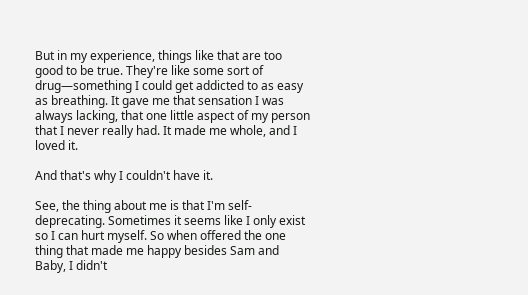But in my experience, things like that are too good to be true. They're like some sort of drug—something I could get addicted to as easy as breathing. It gave me that sensation I was always lacking, that one little aspect of my person that I never really had. It made me whole, and I loved it.

And that's why I couldn't have it.

See, the thing about me is that I'm self-deprecating. Sometimes it seems like I only exist so I can hurt myself. So when offered the one thing that made me happy besides Sam and Baby, I didn't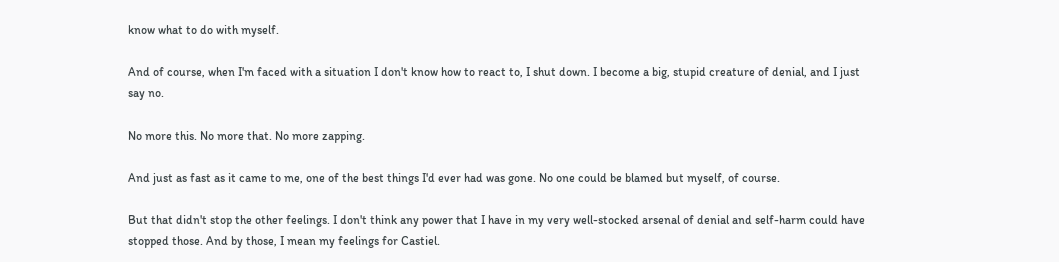know what to do with myself.

And of course, when I'm faced with a situation I don't know how to react to, I shut down. I become a big, stupid creature of denial, and I just say no.

No more this. No more that. No more zapping.

And just as fast as it came to me, one of the best things I'd ever had was gone. No one could be blamed but myself, of course.

But that didn't stop the other feelings. I don't think any power that I have in my very well-stocked arsenal of denial and self-harm could have stopped those. And by those, I mean my feelings for Castiel.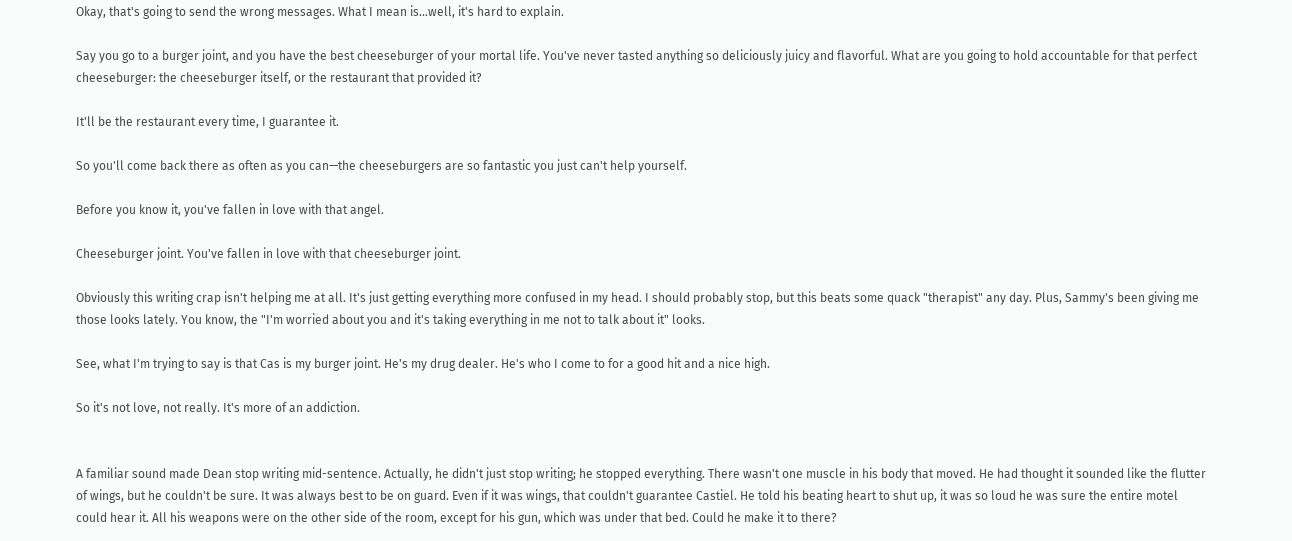Okay, that's going to send the wrong messages. What I mean is…well, it's hard to explain.

Say you go to a burger joint, and you have the best cheeseburger of your mortal life. You've never tasted anything so deliciously juicy and flavorful. What are you going to hold accountable for that perfect cheeseburger: the cheeseburger itself, or the restaurant that provided it?

It'll be the restaurant every time, I guarantee it.

So you'll come back there as often as you can—the cheeseburgers are so fantastic you just can't help yourself.

Before you know it, you've fallen in love with that angel.

Cheeseburger joint. You've fallen in love with that cheeseburger joint.

Obviously this writing crap isn't helping me at all. It's just getting everything more confused in my head. I should probably stop, but this beats some quack "therapist" any day. Plus, Sammy's been giving me those looks lately. You know, the "I'm worried about you and it's taking everything in me not to talk about it" looks.

See, what I'm trying to say is that Cas is my burger joint. He's my drug dealer. He's who I come to for a good hit and a nice high.

So it's not love, not really. It's more of an addiction.


A familiar sound made Dean stop writing mid-sentence. Actually, he didn't just stop writing; he stopped everything. There wasn't one muscle in his body that moved. He had thought it sounded like the flutter of wings, but he couldn't be sure. It was always best to be on guard. Even if it was wings, that couldn't guarantee Castiel. He told his beating heart to shut up, it was so loud he was sure the entire motel could hear it. All his weapons were on the other side of the room, except for his gun, which was under that bed. Could he make it to there?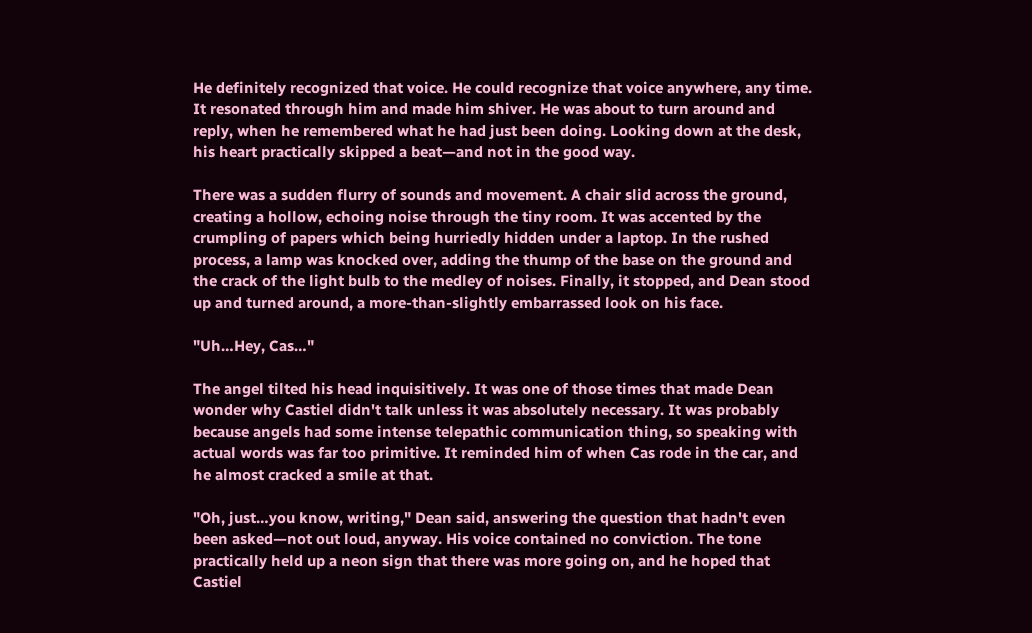He definitely recognized that voice. He could recognize that voice anywhere, any time. It resonated through him and made him shiver. He was about to turn around and reply, when he remembered what he had just been doing. Looking down at the desk, his heart practically skipped a beat—and not in the good way.

There was a sudden flurry of sounds and movement. A chair slid across the ground, creating a hollow, echoing noise through the tiny room. It was accented by the crumpling of papers which being hurriedly hidden under a laptop. In the rushed process, a lamp was knocked over, adding the thump of the base on the ground and the crack of the light bulb to the medley of noises. Finally, it stopped, and Dean stood up and turned around, a more-than-slightly embarrassed look on his face.

"Uh…Hey, Cas…"

The angel tilted his head inquisitively. It was one of those times that made Dean wonder why Castiel didn't talk unless it was absolutely necessary. It was probably because angels had some intense telepathic communication thing, so speaking with actual words was far too primitive. It reminded him of when Cas rode in the car, and he almost cracked a smile at that.

"Oh, just…you know, writing," Dean said, answering the question that hadn't even been asked—not out loud, anyway. His voice contained no conviction. The tone practically held up a neon sign that there was more going on, and he hoped that Castiel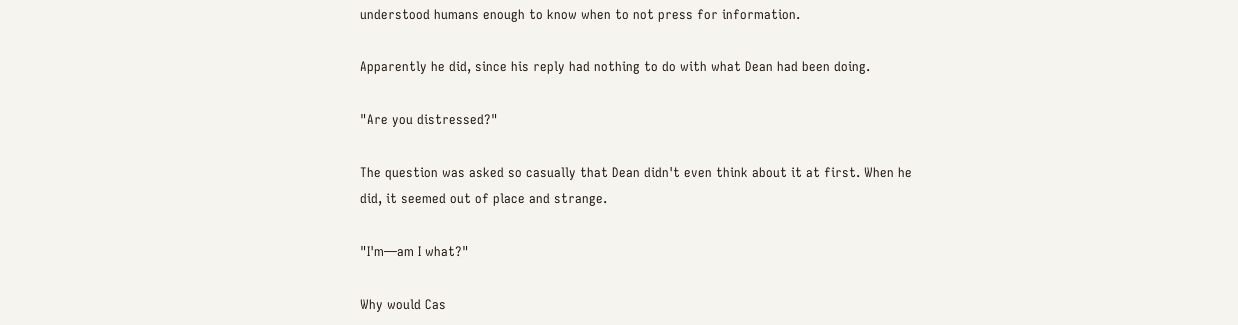understood humans enough to know when to not press for information.

Apparently he did, since his reply had nothing to do with what Dean had been doing.

"Are you distressed?"

The question was asked so casually that Dean didn't even think about it at first. When he did, it seemed out of place and strange.

"I'm—am I what?"

Why would Cas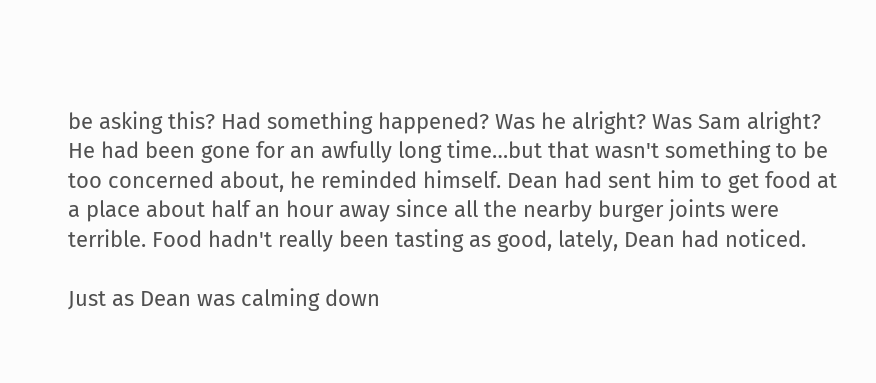be asking this? Had something happened? Was he alright? Was Sam alright? He had been gone for an awfully long time…but that wasn't something to be too concerned about, he reminded himself. Dean had sent him to get food at a place about half an hour away since all the nearby burger joints were terrible. Food hadn't really been tasting as good, lately, Dean had noticed.

Just as Dean was calming down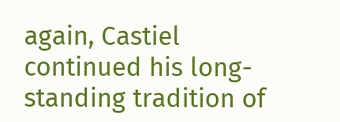again, Castiel continued his long-standing tradition of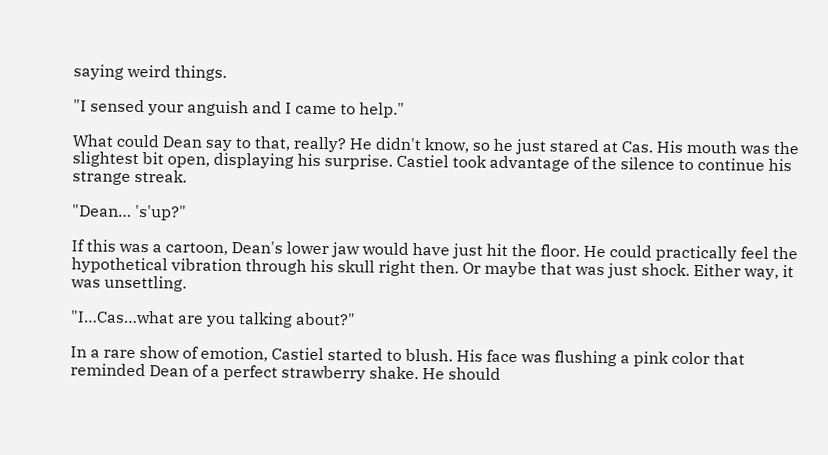saying weird things.

"I sensed your anguish and I came to help."

What could Dean say to that, really? He didn't know, so he just stared at Cas. His mouth was the slightest bit open, displaying his surprise. Castiel took advantage of the silence to continue his strange streak.

"Dean… 's'up?"

If this was a cartoon, Dean's lower jaw would have just hit the floor. He could practically feel the hypothetical vibration through his skull right then. Or maybe that was just shock. Either way, it was unsettling.

"I…Cas…what are you talking about?"

In a rare show of emotion, Castiel started to blush. His face was flushing a pink color that reminded Dean of a perfect strawberry shake. He should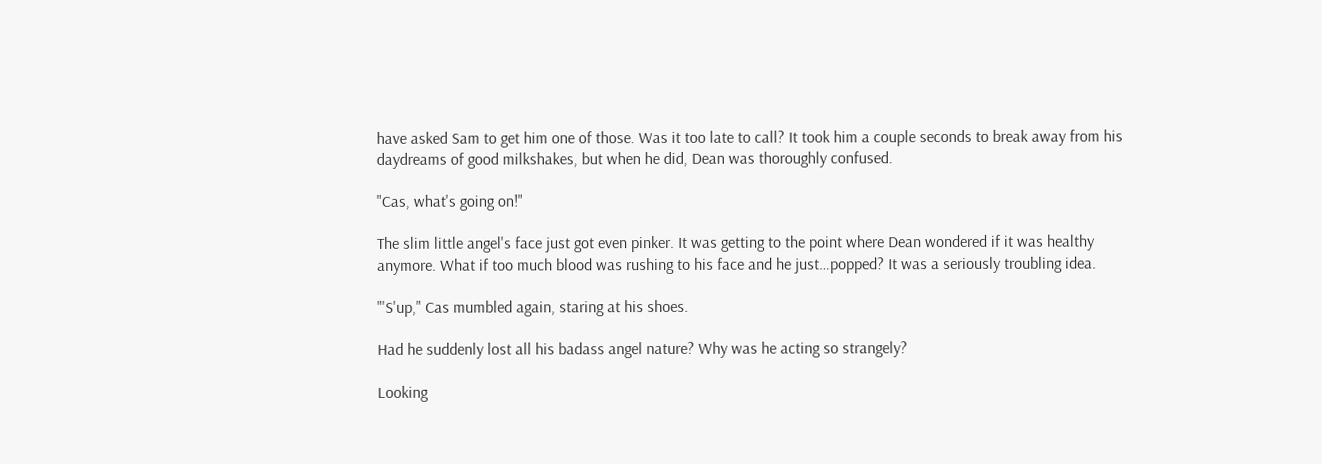have asked Sam to get him one of those. Was it too late to call? It took him a couple seconds to break away from his daydreams of good milkshakes, but when he did, Dean was thoroughly confused.

"Cas, what's going on!"

The slim little angel's face just got even pinker. It was getting to the point where Dean wondered if it was healthy anymore. What if too much blood was rushing to his face and he just…popped? It was a seriously troubling idea.

"'S'up," Cas mumbled again, staring at his shoes.

Had he suddenly lost all his badass angel nature? Why was he acting so strangely?

Looking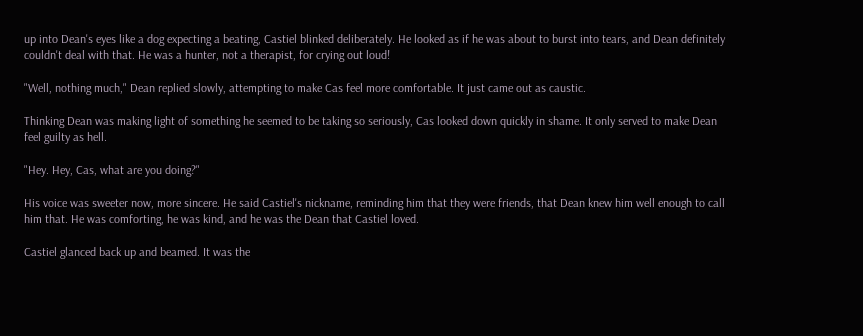up into Dean's eyes like a dog expecting a beating, Castiel blinked deliberately. He looked as if he was about to burst into tears, and Dean definitely couldn't deal with that. He was a hunter, not a therapist, for crying out loud!

"Well, nothing much," Dean replied slowly, attempting to make Cas feel more comfortable. It just came out as caustic.

Thinking Dean was making light of something he seemed to be taking so seriously, Cas looked down quickly in shame. It only served to make Dean feel guilty as hell.

"Hey. Hey, Cas, what are you doing?"

His voice was sweeter now, more sincere. He said Castiel's nickname, reminding him that they were friends, that Dean knew him well enough to call him that. He was comforting, he was kind, and he was the Dean that Castiel loved.

Castiel glanced back up and beamed. It was the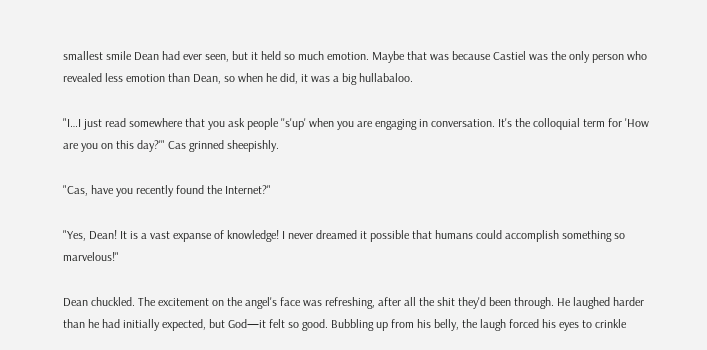smallest smile Dean had ever seen, but it held so much emotion. Maybe that was because Castiel was the only person who revealed less emotion than Dean, so when he did, it was a big hullabaloo.

"I…I just read somewhere that you ask people ''s'up' when you are engaging in conversation. It's the colloquial term for 'How are you on this day?'" Cas grinned sheepishly.

"Cas, have you recently found the Internet?"

"Yes, Dean! It is a vast expanse of knowledge! I never dreamed it possible that humans could accomplish something so marvelous!"

Dean chuckled. The excitement on the angel's face was refreshing, after all the shit they'd been through. He laughed harder than he had initially expected, but God—it felt so good. Bubbling up from his belly, the laugh forced his eyes to crinkle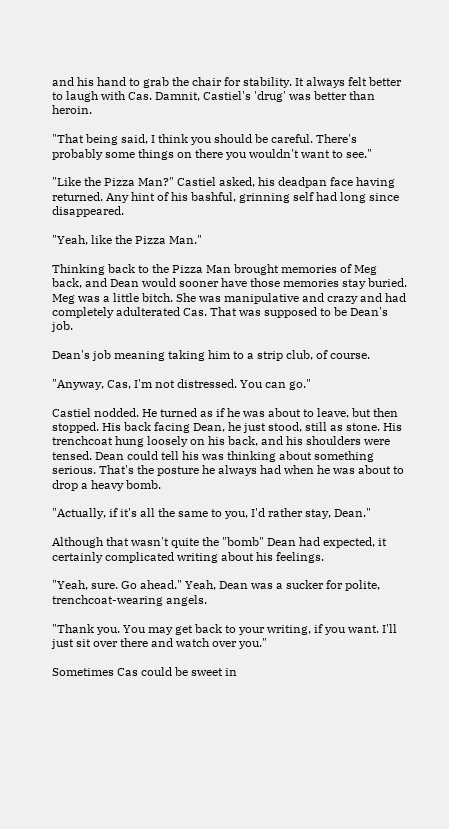and his hand to grab the chair for stability. It always felt better to laugh with Cas. Damnit, Castiel's 'drug' was better than heroin.

"That being said, I think you should be careful. There's probably some things on there you wouldn't want to see."

"Like the Pizza Man?" Castiel asked, his deadpan face having returned. Any hint of his bashful, grinning self had long since disappeared.

"Yeah, like the Pizza Man."

Thinking back to the Pizza Man brought memories of Meg back, and Dean would sooner have those memories stay buried. Meg was a little bitch. She was manipulative and crazy and had completely adulterated Cas. That was supposed to be Dean's job.

Dean's job meaning taking him to a strip club, of course.

"Anyway, Cas, I'm not distressed. You can go."

Castiel nodded. He turned as if he was about to leave, but then stopped. His back facing Dean, he just stood, still as stone. His trenchcoat hung loosely on his back, and his shoulders were tensed. Dean could tell his was thinking about something serious. That's the posture he always had when he was about to drop a heavy bomb.

"Actually, if it's all the same to you, I'd rather stay, Dean."

Although that wasn't quite the "bomb" Dean had expected, it certainly complicated writing about his feelings.

"Yeah, sure. Go ahead." Yeah, Dean was a sucker for polite, trenchcoat-wearing angels.

"Thank you. You may get back to your writing, if you want. I'll just sit over there and watch over you."

Sometimes Cas could be sweet in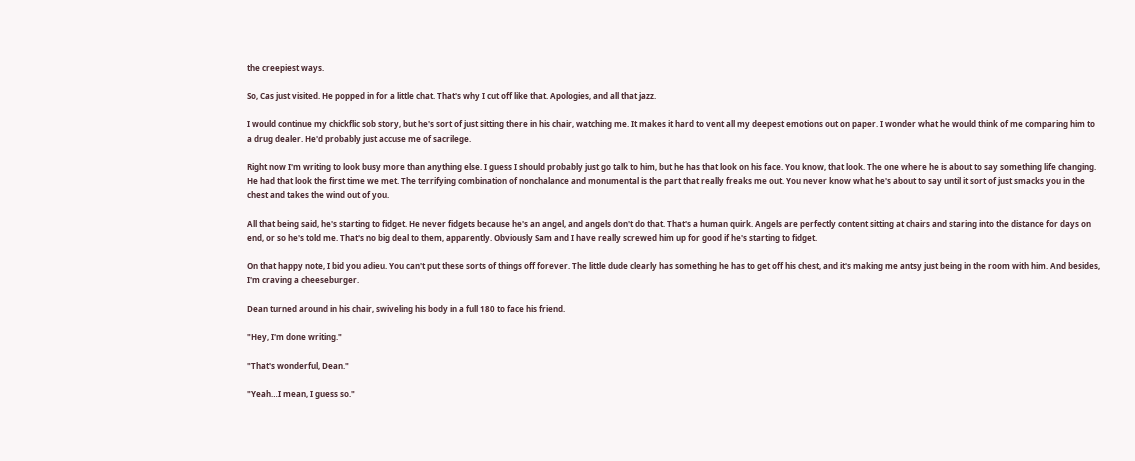the creepiest ways.

So, Cas just visited. He popped in for a little chat. That's why I cut off like that. Apologies, and all that jazz.

I would continue my chickflic sob story, but he's sort of just sitting there in his chair, watching me. It makes it hard to vent all my deepest emotions out on paper. I wonder what he would think of me comparing him to a drug dealer. He'd probably just accuse me of sacrilege.

Right now I'm writing to look busy more than anything else. I guess I should probably just go talk to him, but he has that look on his face. You know, that look. The one where he is about to say something life changing. He had that look the first time we met. The terrifying combination of nonchalance and monumental is the part that really freaks me out. You never know what he's about to say until it sort of just smacks you in the chest and takes the wind out of you.

All that being said, he's starting to fidget. He never fidgets because he's an angel, and angels don't do that. That's a human quirk. Angels are perfectly content sitting at chairs and staring into the distance for days on end, or so he's told me. That's no big deal to them, apparently. Obviously Sam and I have really screwed him up for good if he's starting to fidget.

On that happy note, I bid you adieu. You can't put these sorts of things off forever. The little dude clearly has something he has to get off his chest, and it's making me antsy just being in the room with him. And besides, I'm craving a cheeseburger.

Dean turned around in his chair, swiveling his body in a full 180 to face his friend.

"Hey, I'm done writing."

"That's wonderful, Dean."

"Yeah…I mean, I guess so."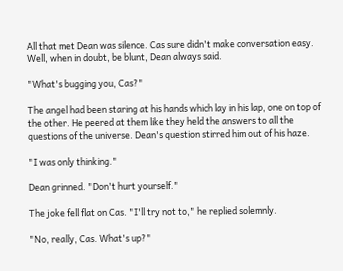All that met Dean was silence. Cas sure didn't make conversation easy. Well, when in doubt, be blunt, Dean always said.

"What's bugging you, Cas?"

The angel had been staring at his hands which lay in his lap, one on top of the other. He peered at them like they held the answers to all the questions of the universe. Dean's question stirred him out of his haze.

"I was only thinking."

Dean grinned. "Don't hurt yourself."

The joke fell flat on Cas. "I'll try not to," he replied solemnly.

"No, really, Cas. What's up?"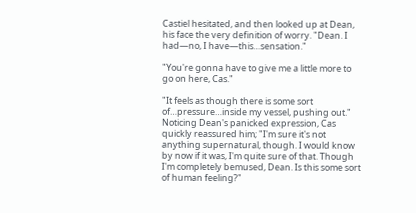Castiel hesitated, and then looked up at Dean, his face the very definition of worry. "Dean. I had—no, I have—this…sensation."

"You're gonna have to give me a little more to go on here, Cas."

"It feels as though there is some sort of…pressure…inside my vessel, pushing out." Noticing Dean's panicked expression, Cas quickly reassured him; "I'm sure it's not anything supernatural, though. I would know by now if it was, I'm quite sure of that. Though I'm completely bemused, Dean. Is this some sort of human feeling?"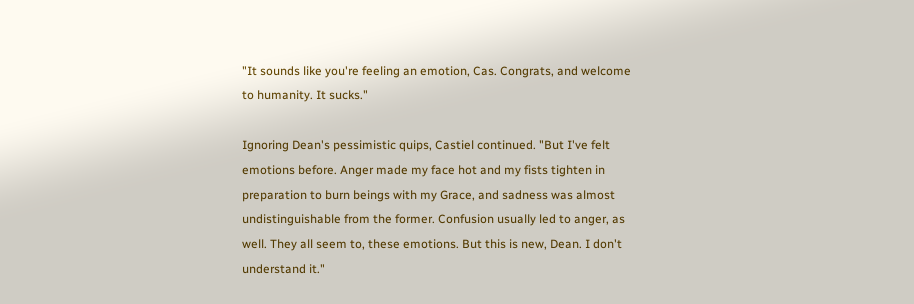"It sounds like you're feeling an emotion, Cas. Congrats, and welcome to humanity. It sucks."

Ignoring Dean's pessimistic quips, Castiel continued. "But I've felt emotions before. Anger made my face hot and my fists tighten in preparation to burn beings with my Grace, and sadness was almost undistinguishable from the former. Confusion usually led to anger, as well. They all seem to, these emotions. But this is new, Dean. I don't understand it."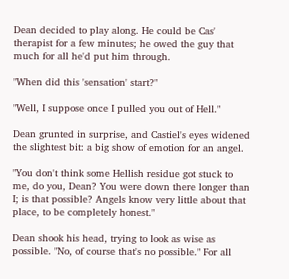Dean decided to play along. He could be Cas' therapist for a few minutes; he owed the guy that much for all he'd put him through.

"When did this 'sensation' start?"

"Well, I suppose once I pulled you out of Hell."

Dean grunted in surprise, and Castiel's eyes widened the slightest bit: a big show of emotion for an angel.

"You don't think some Hellish residue got stuck to me, do you, Dean? You were down there longer than I; is that possible? Angels know very little about that place, to be completely honest."

Dean shook his head, trying to look as wise as possible. "No, of course that's no possible." For all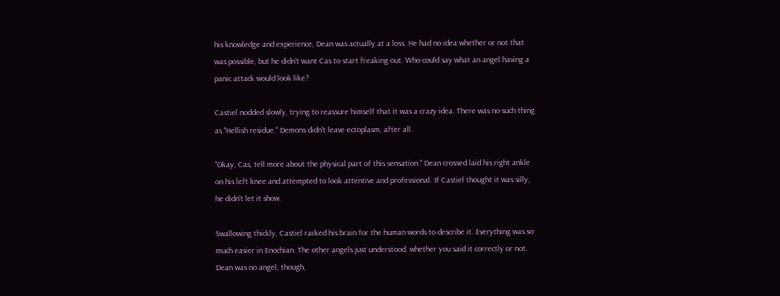his knowledge and experience, Dean was actually at a loss. He had no idea whether or not that was possible, but he didn't want Cas to start freaking out. Who could say what an angel having a panic attack would look like?

Castiel nodded slowly, trying to reassure himself that it was a crazy idea. There was no such thing as "Hellish residue." Demons didn't leave ectoplasm, after all.

"Okay, Cas, tell more about the physical part of this sensation." Dean crossed laid his right ankle on his left knee and attempted to look attentive and professional. If Castiel thought it was silly, he didn't let it show.

Swallowing thickly, Castiel racked his brain for the human words to describe it. Everything was so much easier in Enochian. The other angels just understood, whether you said it correctly or not. Dean was no angel, though,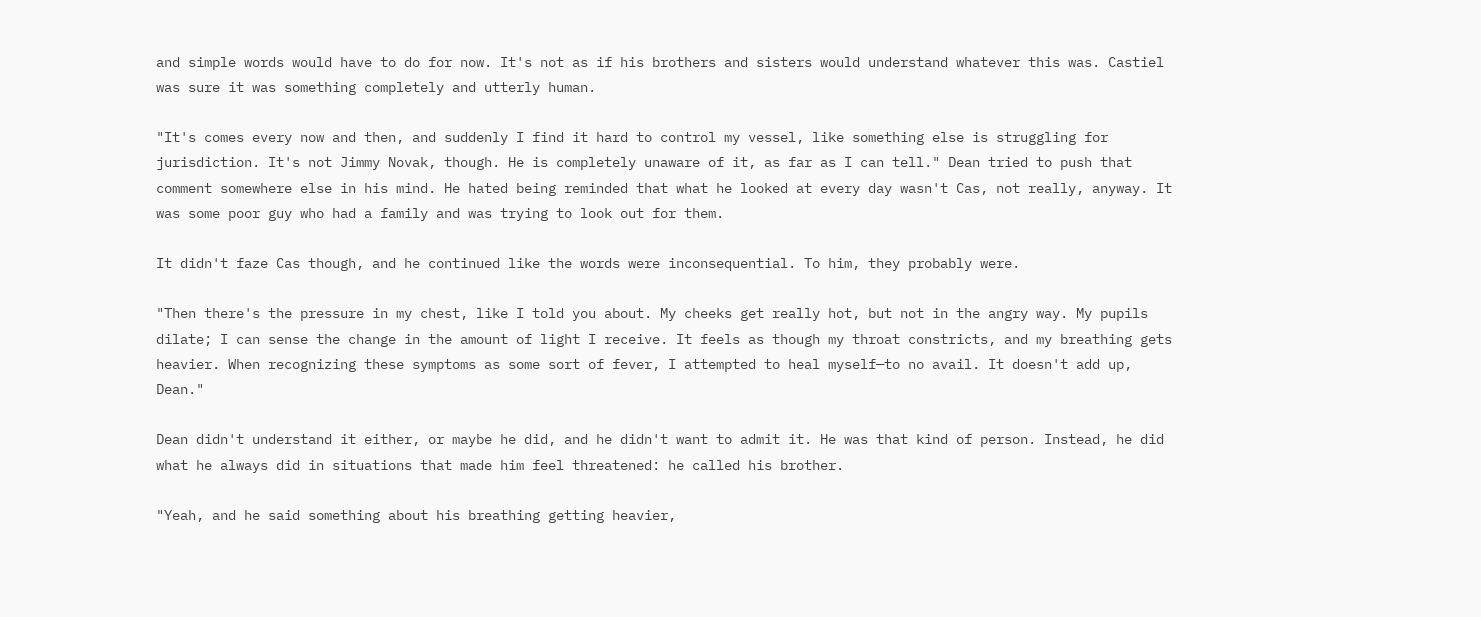and simple words would have to do for now. It's not as if his brothers and sisters would understand whatever this was. Castiel was sure it was something completely and utterly human.

"It's comes every now and then, and suddenly I find it hard to control my vessel, like something else is struggling for jurisdiction. It's not Jimmy Novak, though. He is completely unaware of it, as far as I can tell." Dean tried to push that comment somewhere else in his mind. He hated being reminded that what he looked at every day wasn't Cas, not really, anyway. It was some poor guy who had a family and was trying to look out for them.

It didn't faze Cas though, and he continued like the words were inconsequential. To him, they probably were.

"Then there's the pressure in my chest, like I told you about. My cheeks get really hot, but not in the angry way. My pupils dilate; I can sense the change in the amount of light I receive. It feels as though my throat constricts, and my breathing gets heavier. When recognizing these symptoms as some sort of fever, I attempted to heal myself—to no avail. It doesn't add up, Dean."

Dean didn't understand it either, or maybe he did, and he didn't want to admit it. He was that kind of person. Instead, he did what he always did in situations that made him feel threatened: he called his brother.

"Yeah, and he said something about his breathing getting heavier,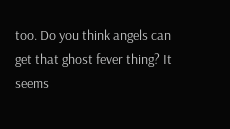too. Do you think angels can get that ghost fever thing? It seems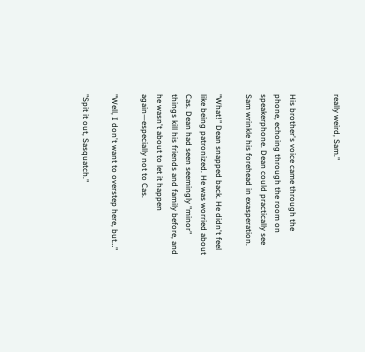really weird, Sam."


His brother's voice came through the phone, echoing through the room on speakerphone. Dean could practically see Sam wrinkle his forehead in exasperation.

"What!" Dean snapped back. He didn't feel like being patronized. He was worried about Cas. Dean had seen seemingly "minor" things kill his friends and family before, and he wasn't about to let it happen again—especially not to Cas.

"Well, I don't want to overstep here, but…"

"Spit it out, Sasquatch."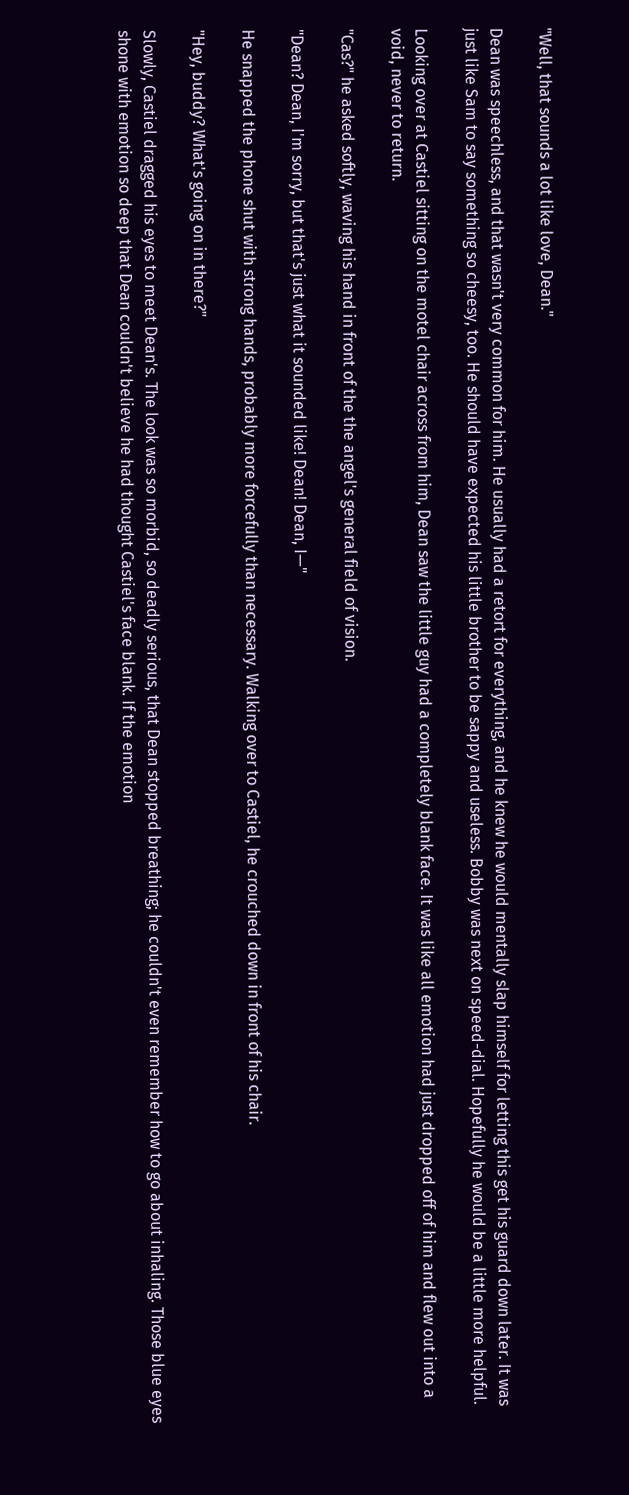"Well, that sounds a lot like love, Dean."

Dean was speechless, and that wasn't very common for him. He usually had a retort for everything, and he knew he would mentally slap himself for letting this get his guard down later. It was just like Sam to say something so cheesy, too. He should have expected his little brother to be sappy and useless. Bobby was next on speed-dial. Hopefully he would be a little more helpful.

Looking over at Castiel sitting on the motel chair across from him, Dean saw the little guy had a completely blank face. It was like all emotion had just dropped off of him and flew out into a void, never to return.

"Cas?" he asked softly, waving his hand in front of the the angel's general field of vision.

"Dean? Dean, I'm sorry, but that's just what it sounded like! Dean! Dean, I—"

He snapped the phone shut with strong hands, probably more forcefully than necessary. Walking over to Castiel, he crouched down in front of his chair.

"Hey, buddy? What's going on in there?"

Slowly, Castiel dragged his eyes to meet Dean's. The look was so morbid, so deadly serious, that Dean stopped breathing; he couldn't even remember how to go about inhaling. Those blue eyes shone with emotion so deep that Dean couldn't believe he had thought Castiel's face blank. If the emotion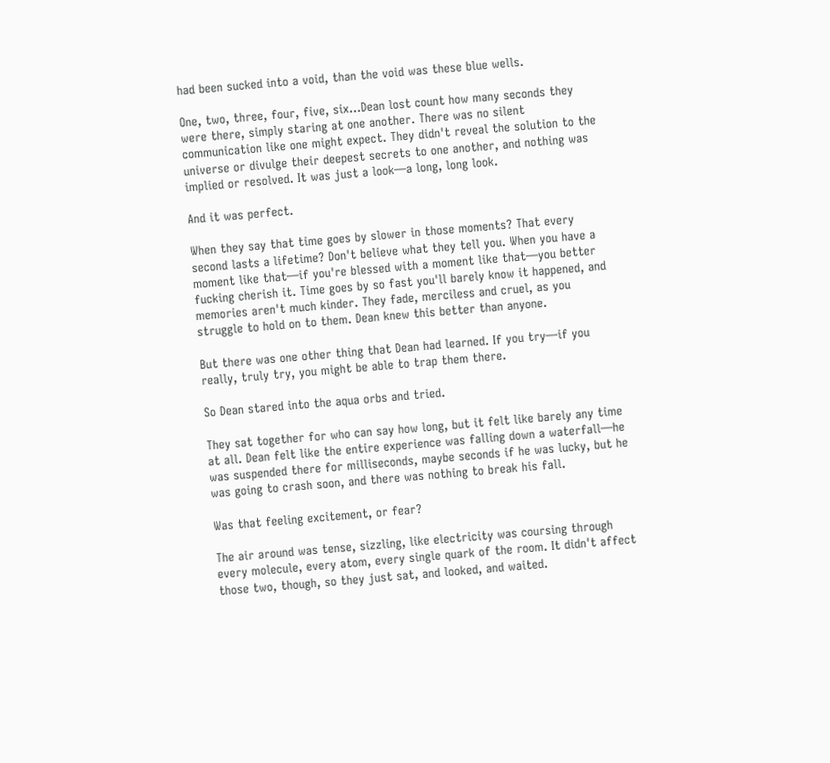had been sucked into a void, than the void was these blue wells.

One, two, three, four, five, six…Dean lost count how many seconds they were there, simply staring at one another. There was no silent communication like one might expect. They didn't reveal the solution to the universe or divulge their deepest secrets to one another, and nothing was implied or resolved. It was just a look—a long, long look.

And it was perfect.

When they say that time goes by slower in those moments? That every second lasts a lifetime? Don't believe what they tell you. When you have a moment like that—if you're blessed with a moment like that—you better fucking cherish it. Time goes by so fast you'll barely know it happened, and memories aren't much kinder. They fade, merciless and cruel, as you struggle to hold on to them. Dean knew this better than anyone.

But there was one other thing that Dean had learned. If you try—if you really, truly try, you might be able to trap them there.

So Dean stared into the aqua orbs and tried.

They sat together for who can say how long, but it felt like barely any time at all. Dean felt like the entire experience was falling down a waterfall—he was suspended there for milliseconds, maybe seconds if he was lucky, but he was going to crash soon, and there was nothing to break his fall.

Was that feeling excitement, or fear?

The air around was tense, sizzling, like electricity was coursing through every molecule, every atom, every single quark of the room. It didn't affect those two, though, so they just sat, and looked, and waited.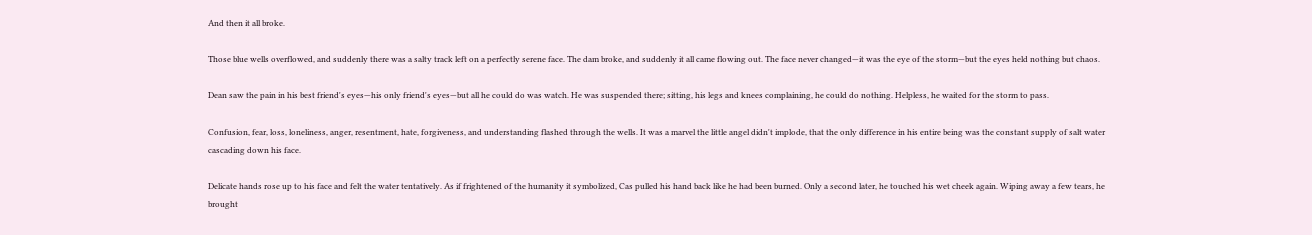And then it all broke.

Those blue wells overflowed, and suddenly there was a salty track left on a perfectly serene face. The dam broke, and suddenly it all came flowing out. The face never changed—it was the eye of the storm—but the eyes held nothing but chaos.

Dean saw the pain in his best friend's eyes—his only friend's eyes—but all he could do was watch. He was suspended there; sitting, his legs and knees complaining, he could do nothing. Helpless, he waited for the storm to pass.

Confusion, fear, loss, loneliness, anger, resentment, hate, forgiveness, and understanding flashed through the wells. It was a marvel the little angel didn't implode, that the only difference in his entire being was the constant supply of salt water cascading down his face.

Delicate hands rose up to his face and felt the water tentatively. As if frightened of the humanity it symbolized, Cas pulled his hand back like he had been burned. Only a second later, he touched his wet cheek again. Wiping away a few tears, he brought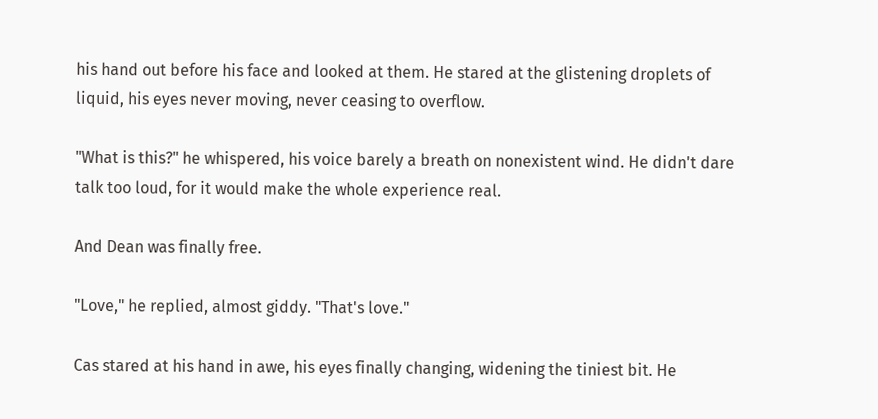his hand out before his face and looked at them. He stared at the glistening droplets of liquid, his eyes never moving, never ceasing to overflow.

"What is this?" he whispered, his voice barely a breath on nonexistent wind. He didn't dare talk too loud, for it would make the whole experience real.

And Dean was finally free.

"Love," he replied, almost giddy. "That's love."

Cas stared at his hand in awe, his eyes finally changing, widening the tiniest bit. He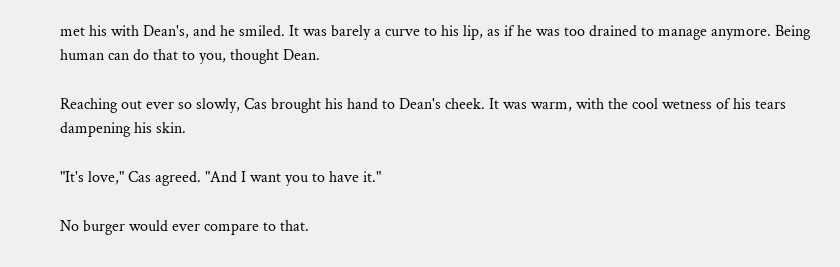met his with Dean's, and he smiled. It was barely a curve to his lip, as if he was too drained to manage anymore. Being human can do that to you, thought Dean.

Reaching out ever so slowly, Cas brought his hand to Dean's cheek. It was warm, with the cool wetness of his tears dampening his skin.

"It's love," Cas agreed. "And I want you to have it."

No burger would ever compare to that.